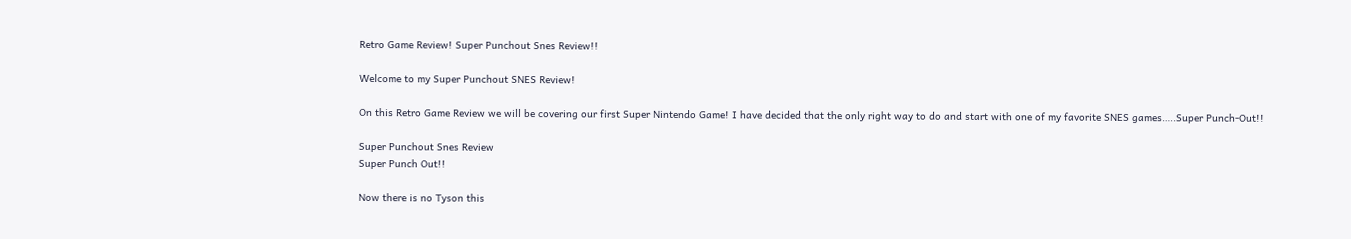Retro Game Review! Super Punchout Snes Review!!

Welcome to my Super Punchout SNES Review!

On this Retro Game Review we will be covering our first Super Nintendo Game! I have decided that the only right way to do and start with one of my favorite SNES games…..Super Punch-Out!!

Super Punchout Snes Review
Super Punch Out!!

Now there is no Tyson this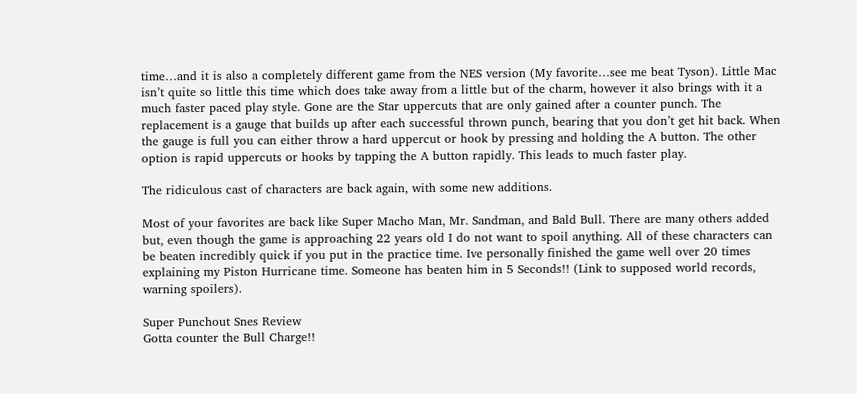time…and it is also a completely different game from the NES version (My favorite…see me beat Tyson). Little Mac isn’t quite so little this time which does take away from a little but of the charm, however it also brings with it a much faster paced play style. Gone are the Star uppercuts that are only gained after a counter punch. The replacement is a gauge that builds up after each successful thrown punch, bearing that you don’t get hit back. When the gauge is full you can either throw a hard uppercut or hook by pressing and holding the A button. The other option is rapid uppercuts or hooks by tapping the A button rapidly. This leads to much faster play.

The ridiculous cast of characters are back again, with some new additions.

Most of your favorites are back like Super Macho Man, Mr. Sandman, and Bald Bull. There are many others added but, even though the game is approaching 22 years old I do not want to spoil anything. All of these characters can be beaten incredibly quick if you put in the practice time. Ive personally finished the game well over 20 times explaining my Piston Hurricane time. Someone has beaten him in 5 Seconds!! (Link to supposed world records, warning spoilers).

Super Punchout Snes Review
Gotta counter the Bull Charge!!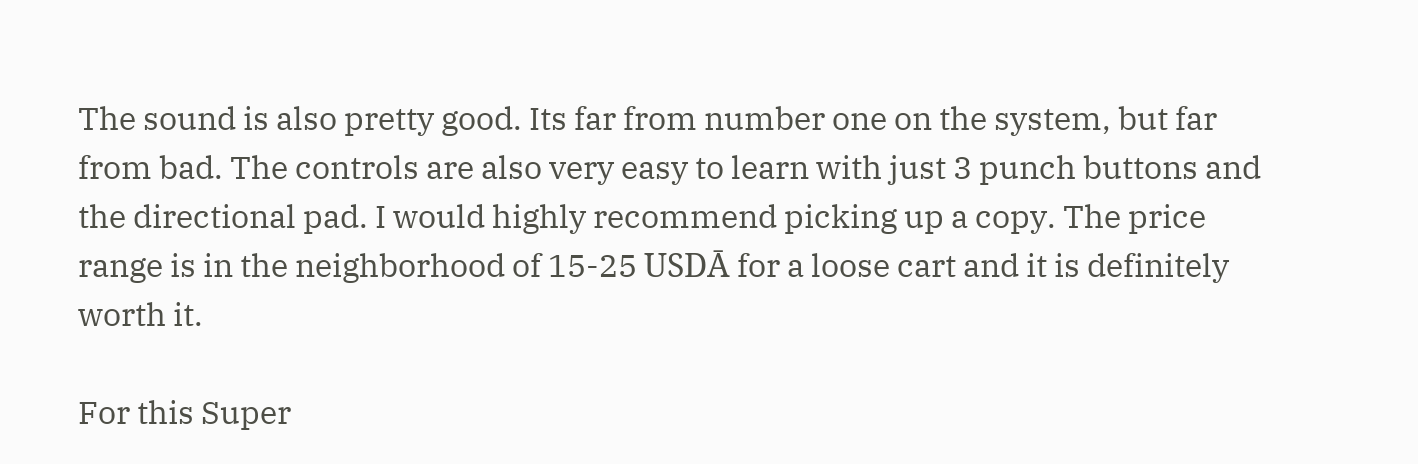The sound is also pretty good. Its far from number one on the system, but far from bad. The controls are also very easy to learn with just 3 punch buttons and the directional pad. I would highly recommend picking up a copy. The price range is in the neighborhood of 15-25 USDĀ for a loose cart and it is definitely worth it.

For this Super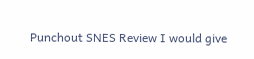Punchout SNES Review I would give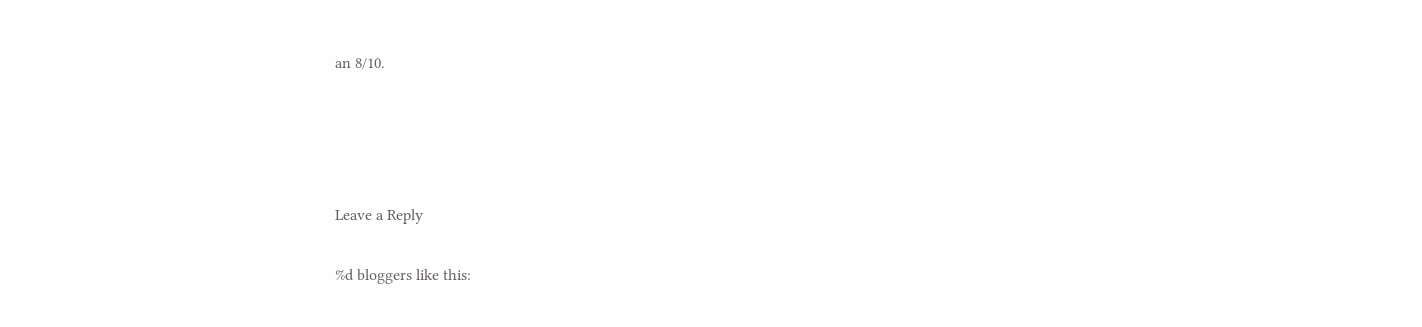an 8/10.




Leave a Reply

%d bloggers like this: